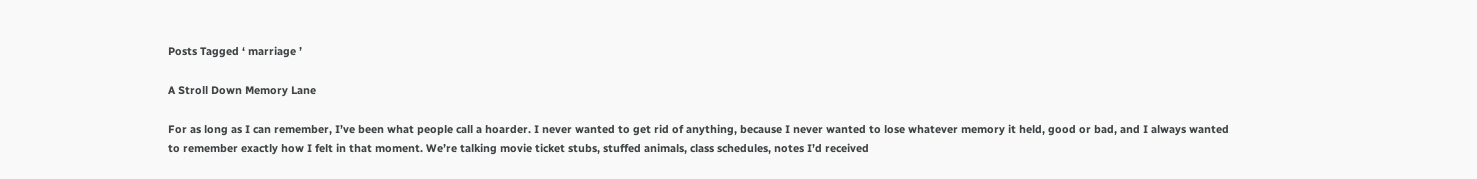Posts Tagged ‘ marriage ’

A Stroll Down Memory Lane

For as long as I can remember, I’ve been what people call a hoarder. I never wanted to get rid of anything, because I never wanted to lose whatever memory it held, good or bad, and I always wanted to remember exactly how I felt in that moment. We’re talking movie ticket stubs, stuffed animals, class schedules, notes I’d received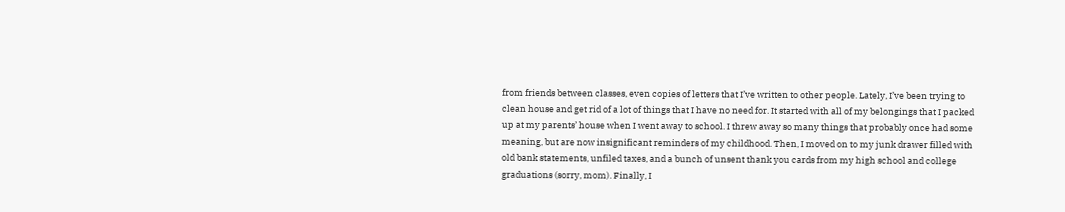from friends between classes, even copies of letters that I’ve written to other people. Lately, I’ve been trying to clean house and get rid of a lot of things that I have no need for. It started with all of my belongings that I packed up at my parents’ house when I went away to school. I threw away so many things that probably once had some meaning, but are now insignificant reminders of my childhood. Then, I moved on to my junk drawer filled with old bank statements, unfiled taxes, and a bunch of unsent thank you cards from my high school and college graduations (sorry, mom). Finally, I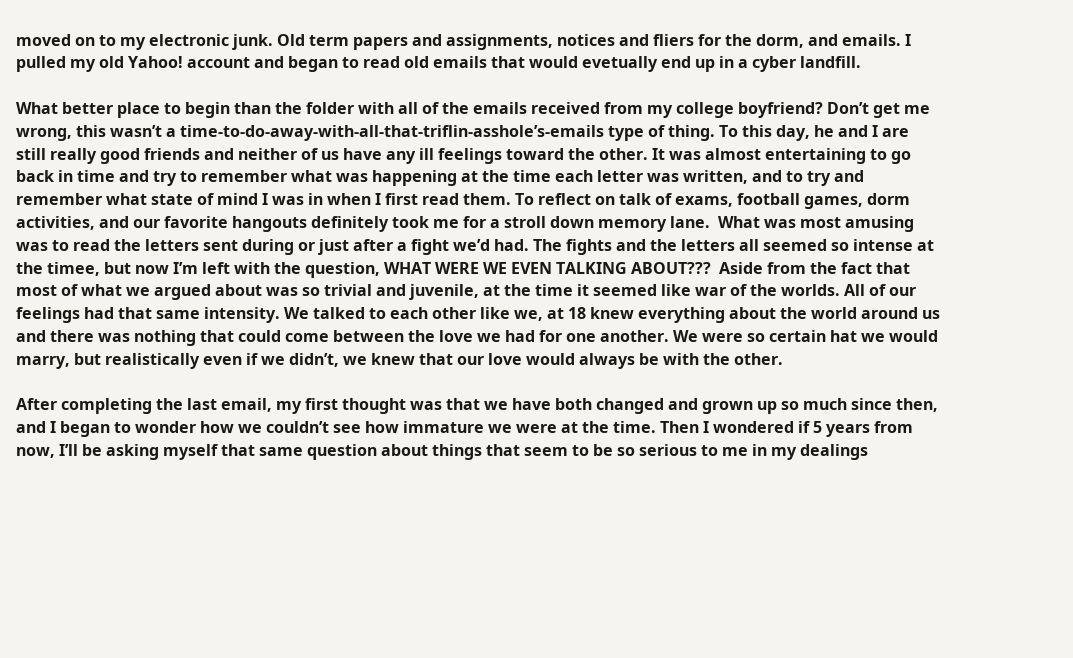moved on to my electronic junk. Old term papers and assignments, notices and fliers for the dorm, and emails. I pulled my old Yahoo! account and began to read old emails that would evetually end up in a cyber landfill.

What better place to begin than the folder with all of the emails received from my college boyfriend? Don’t get me wrong, this wasn’t a time-to-do-away-with-all-that-triflin-asshole’s-emails type of thing. To this day, he and I are still really good friends and neither of us have any ill feelings toward the other. It was almost entertaining to go back in time and try to remember what was happening at the time each letter was written, and to try and remember what state of mind I was in when I first read them. To reflect on talk of exams, football games, dorm activities, and our favorite hangouts definitely took me for a stroll down memory lane.  What was most amusing was to read the letters sent during or just after a fight we’d had. The fights and the letters all seemed so intense at the timee, but now I’m left with the question, WHAT WERE WE EVEN TALKING ABOUT???  Aside from the fact that most of what we argued about was so trivial and juvenile, at the time it seemed like war of the worlds. All of our feelings had that same intensity. We talked to each other like we, at 18 knew everything about the world around us and there was nothing that could come between the love we had for one another. We were so certain hat we would marry, but realistically even if we didn’t, we knew that our love would always be with the other.

After completing the last email, my first thought was that we have both changed and grown up so much since then, and I began to wonder how we couldn’t see how immature we were at the time. Then I wondered if 5 years from now, I’ll be asking myself that same question about things that seem to be so serious to me in my dealings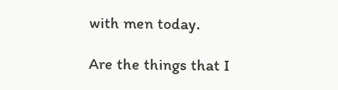with men today.

Are the things that I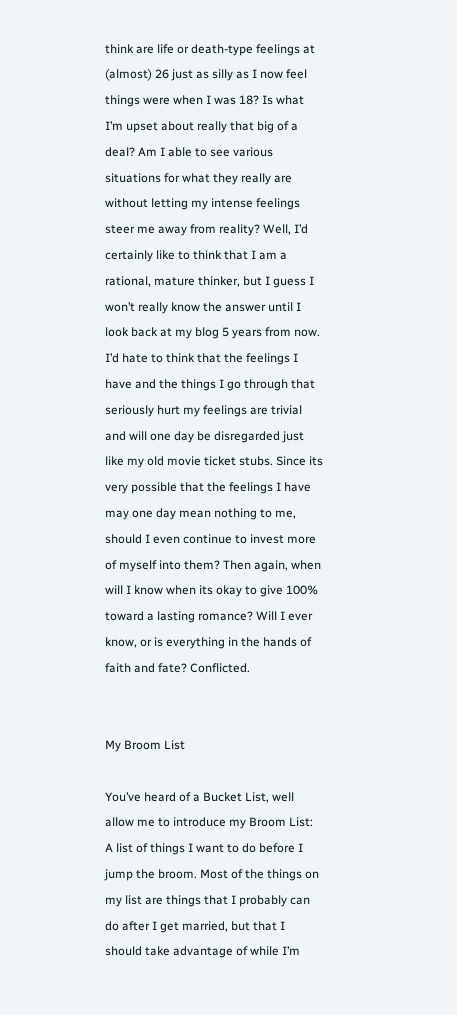think are life or death-type feelings at (almost) 26 just as silly as I now feel things were when I was 18? Is what I’m upset about really that big of a deal? Am I able to see various situations for what they really are without letting my intense feelings steer me away from reality? Well, I’d certainly like to think that I am a rational, mature thinker, but I guess I won’t really know the answer until I look back at my blog 5 years from now.  I’d hate to think that the feelings I have and the things I go through that seriously hurt my feelings are trivial and will one day be disregarded just like my old movie ticket stubs. Since its very possible that the feelings I have may one day mean nothing to me, should I even continue to invest more of myself into them? Then again, when will I know when its okay to give 100% toward a lasting romance? Will I ever know, or is everything in the hands of faith and fate? Conflicted.


My Broom List

You’ve heard of a Bucket List, well allow me to introduce my Broom List: A list of things I want to do before I jump the broom. Most of the things on my list are things that I probably can do after I get married, but that I should take advantage of while I’m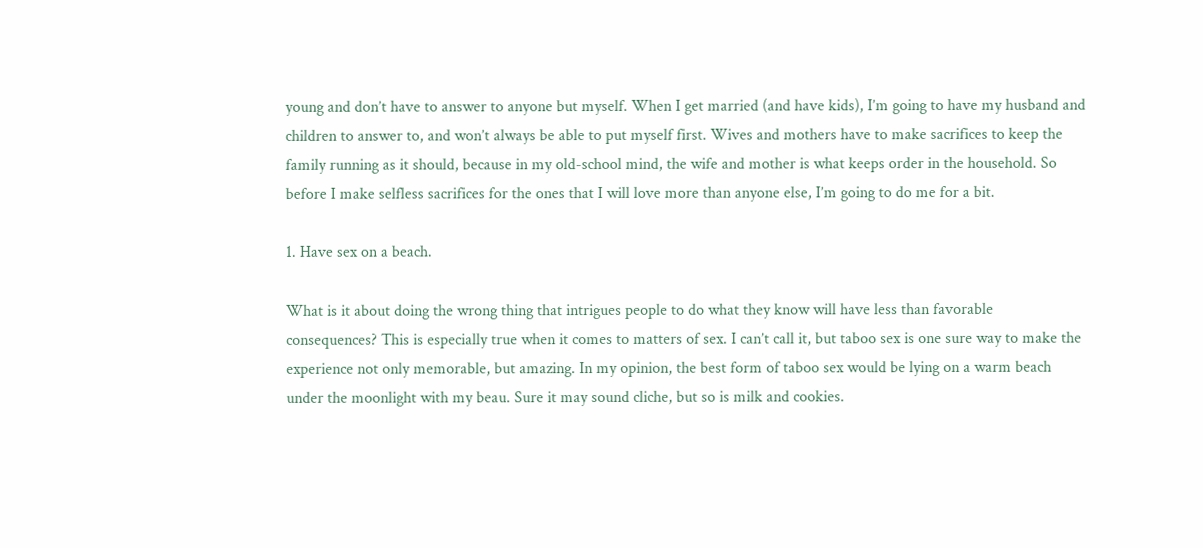young and don’t have to answer to anyone but myself. When I get married (and have kids), I’m going to have my husband and children to answer to, and won’t always be able to put myself first. Wives and mothers have to make sacrifices to keep the family running as it should, because in my old-school mind, the wife and mother is what keeps order in the household. So before I make selfless sacrifices for the ones that I will love more than anyone else, I’m going to do me for a bit.

1. Have sex on a beach.

What is it about doing the wrong thing that intrigues people to do what they know will have less than favorable consequences? This is especially true when it comes to matters of sex. I can’t call it, but taboo sex is one sure way to make the experience not only memorable, but amazing. In my opinion, the best form of taboo sex would be lying on a warm beach under the moonlight with my beau. Sure it may sound cliche, but so is milk and cookies.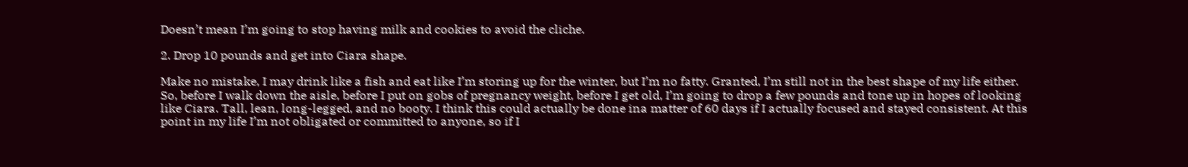Doesn’t mean I’m going to stop having milk and cookies to avoid the cliche.

2. Drop 10 pounds and get into Ciara shape.

Make no mistake, I may drink like a fish and eat like I’m storing up for the winter, but I’m no fatty. Granted, I’m still not in the best shape of my life either. So, before I walk down the aisle, before I put on gobs of pregnancy weight, before I get old, I’m going to drop a few pounds and tone up in hopes of looking like Ciara. Tall, lean, long-legged, and no booty. I think this could actually be done ina matter of 60 days if I actually focused and stayed consistent. At this point in my life I’m not obligated or committed to anyone, so if I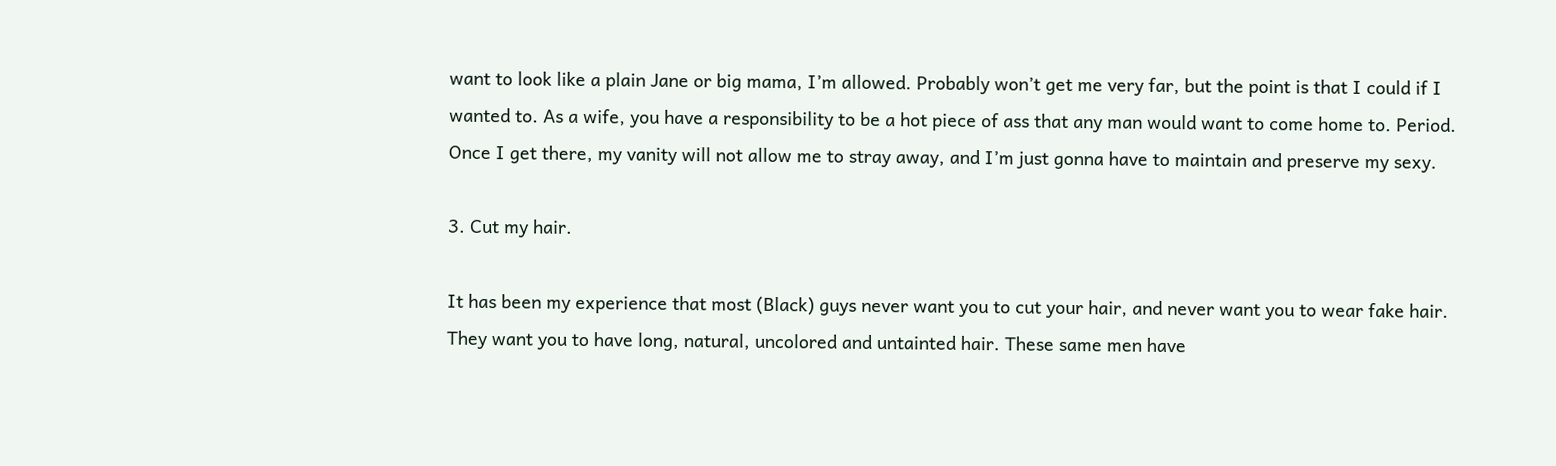want to look like a plain Jane or big mama, I’m allowed. Probably won’t get me very far, but the point is that I could if I wanted to. As a wife, you have a responsibility to be a hot piece of ass that any man would want to come home to. Period. Once I get there, my vanity will not allow me to stray away, and I’m just gonna have to maintain and preserve my sexy.

3. Cut my hair.

It has been my experience that most (Black) guys never want you to cut your hair, and never want you to wear fake hair. They want you to have long, natural, uncolored and untainted hair. These same men have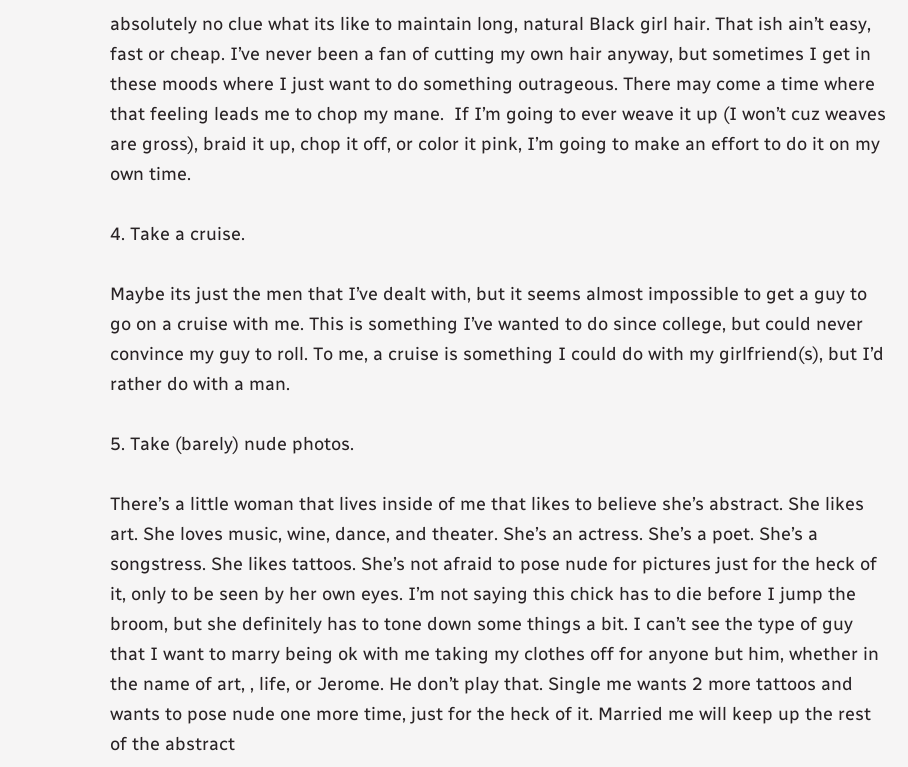absolutely no clue what its like to maintain long, natural Black girl hair. That ish ain’t easy, fast or cheap. I’ve never been a fan of cutting my own hair anyway, but sometimes I get in these moods where I just want to do something outrageous. There may come a time where that feeling leads me to chop my mane.  If I’m going to ever weave it up (I won’t cuz weaves are gross), braid it up, chop it off, or color it pink, I’m going to make an effort to do it on my own time.

4. Take a cruise.

Maybe its just the men that I’ve dealt with, but it seems almost impossible to get a guy to go on a cruise with me. This is something I’ve wanted to do since college, but could never convince my guy to roll. To me, a cruise is something I could do with my girlfriend(s), but I’d rather do with a man.

5. Take (barely) nude photos.

There’s a little woman that lives inside of me that likes to believe she’s abstract. She likes art. She loves music, wine, dance, and theater. She’s an actress. She’s a poet. She’s a songstress. She likes tattoos. She’s not afraid to pose nude for pictures just for the heck of it, only to be seen by her own eyes. I’m not saying this chick has to die before I jump the broom, but she definitely has to tone down some things a bit. I can’t see the type of guy that I want to marry being ok with me taking my clothes off for anyone but him, whether in the name of art, , life, or Jerome. He don’t play that. Single me wants 2 more tattoos and wants to pose nude one more time, just for the heck of it. Married me will keep up the rest of the abstract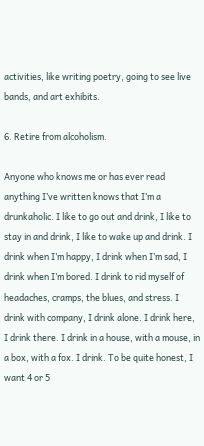activities, like writing poetry, going to see live bands, and art exhibits.

6. Retire from alcoholism.

Anyone who knows me or has ever read anything I’ve written knows that I’m a drunkaholic. I like to go out and drink, I like to stay in and drink, I like to wake up and drink. I drink when I’m happy, I drink when I’m sad, I drink when I’m bored. I drink to rid myself of headaches, cramps, the blues, and stress. I drink with company, I drink alone. I drink here, I drink there. I drink in a house, with a mouse, in a box, with a fox. I drink. To be quite honest, I want 4 or 5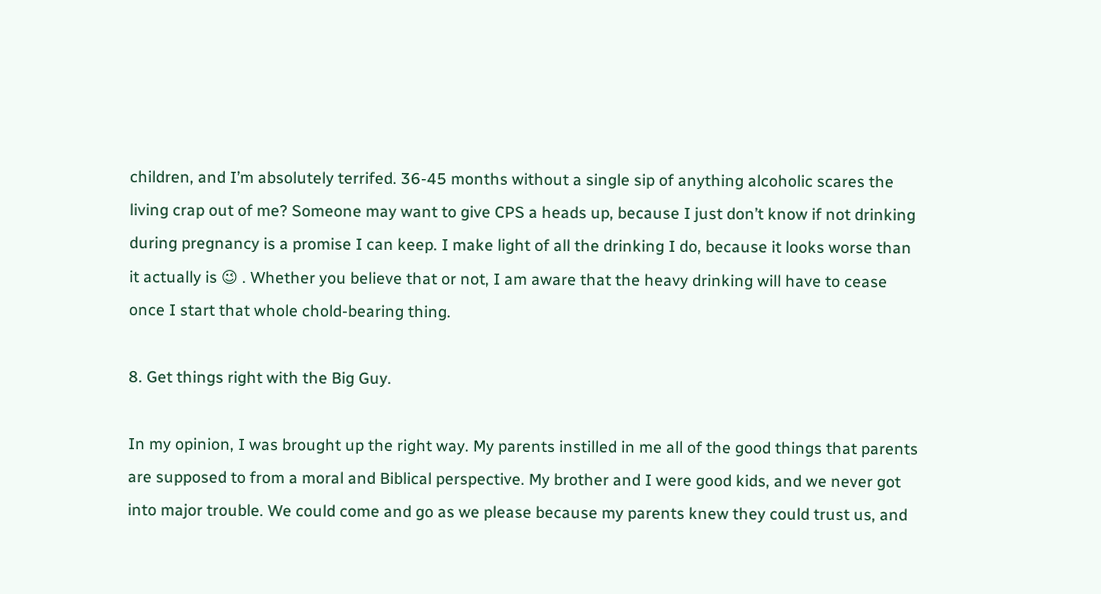children, and I’m absolutely terrifed. 36-45 months without a single sip of anything alcoholic scares the living crap out of me? Someone may want to give CPS a heads up, because I just don’t know if not drinking during pregnancy is a promise I can keep. I make light of all the drinking I do, because it looks worse than it actually is 😉 . Whether you believe that or not, I am aware that the heavy drinking will have to cease once I start that whole chold-bearing thing.

8. Get things right with the Big Guy.

In my opinion, I was brought up the right way. My parents instilled in me all of the good things that parents are supposed to from a moral and Biblical perspective. My brother and I were good kids, and we never got into major trouble. We could come and go as we please because my parents knew they could trust us, and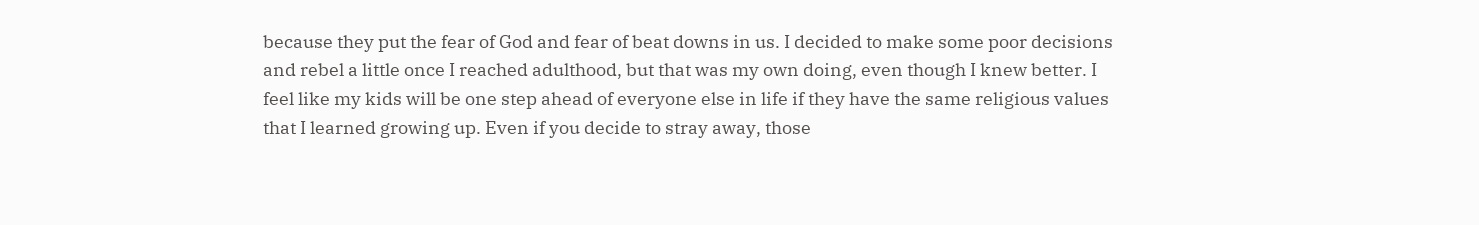because they put the fear of God and fear of beat downs in us. I decided to make some poor decisions and rebel a little once I reached adulthood, but that was my own doing, even though I knew better. I feel like my kids will be one step ahead of everyone else in life if they have the same religious values that I learned growing up. Even if you decide to stray away, those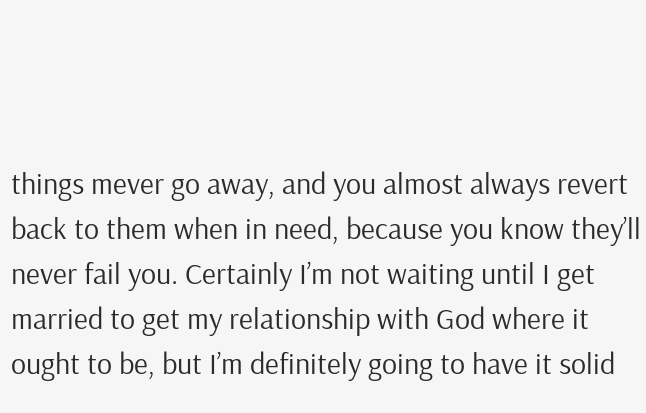things mever go away, and you almost always revert back to them when in need, because you know they’ll never fail you. Certainly I’m not waiting until I get married to get my relationship with God where it ought to be, but I’m definitely going to have it solid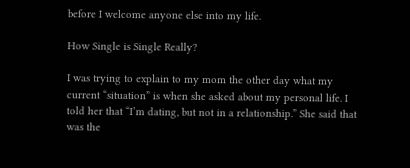before I welcome anyone else into my life.

How Single is Single Really?

I was trying to explain to my mom the other day what my current “situation” is when she asked about my personal life. I told her that “I’m dating, but not in a relationship.” She said that was the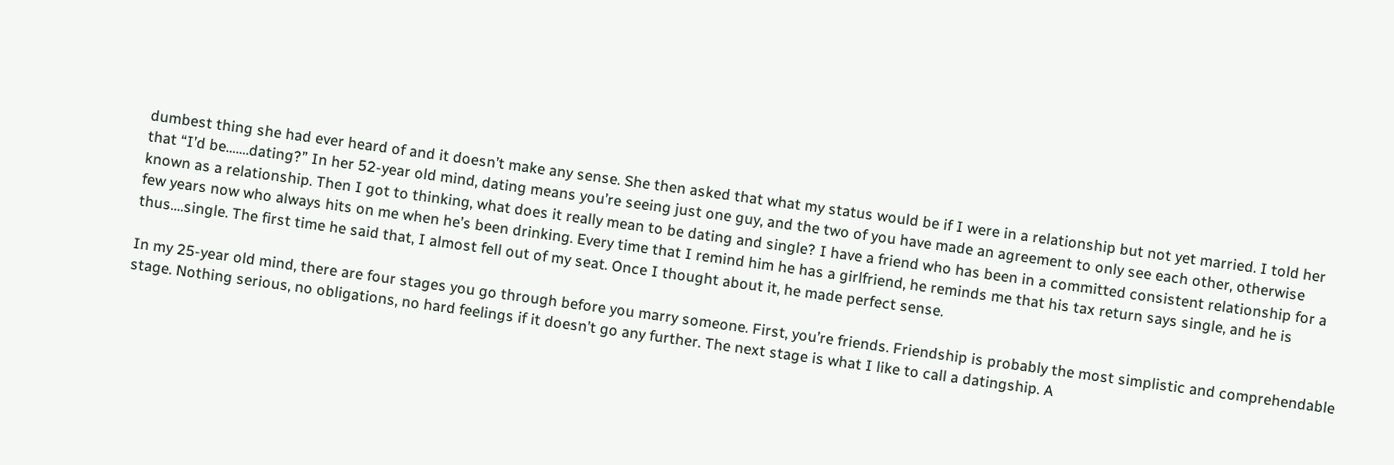dumbest thing she had ever heard of and it doesn’t make any sense. She then asked that what my status would be if I were in a relationship but not yet married. I told her that “I’d be…….dating?” In her 52-year old mind, dating means you’re seeing just one guy, and the two of you have made an agreement to only see each other, otherwise known as a relationship. Then I got to thinking, what does it really mean to be dating and single? I have a friend who has been in a committed consistent relationship for a few years now who always hits on me when he’s been drinking. Every time that I remind him he has a girlfriend, he reminds me that his tax return says single, and he is thus….single. The first time he said that, I almost fell out of my seat. Once I thought about it, he made perfect sense.

In my 25-year old mind, there are four stages you go through before you marry someone. First, you’re friends. Friendship is probably the most simplistic and comprehendable stage. Nothing serious, no obligations, no hard feelings if it doesn’t go any further. The next stage is what I like to call a datingship. A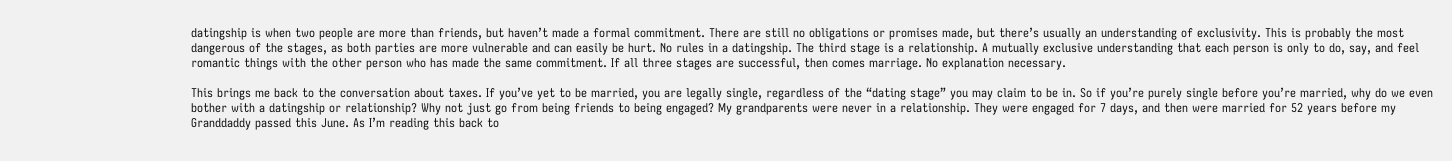datingship is when two people are more than friends, but haven’t made a formal commitment. There are still no obligations or promises made, but there’s usually an understanding of exclusivity. This is probably the most dangerous of the stages, as both parties are more vulnerable and can easily be hurt. No rules in a datingship. The third stage is a relationship. A mutually exclusive understanding that each person is only to do, say, and feel romantic things with the other person who has made the same commitment. If all three stages are successful, then comes marriage. No explanation necessary.

This brings me back to the conversation about taxes. If you’ve yet to be married, you are legally single, regardless of the “dating stage” you may claim to be in. So if you’re purely single before you’re married, why do we even bother with a datingship or relationship? Why not just go from being friends to being engaged? My grandparents were never in a relationship. They were engaged for 7 days, and then were married for 52 years before my Granddaddy passed this June. As I’m reading this back to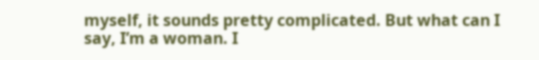myself, it sounds pretty complicated. But what can I say, I’m a woman. I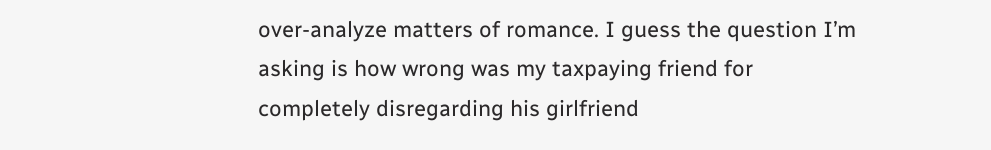over-analyze matters of romance. I guess the question I’m asking is how wrong was my taxpaying friend for completely disregarding his girlfriend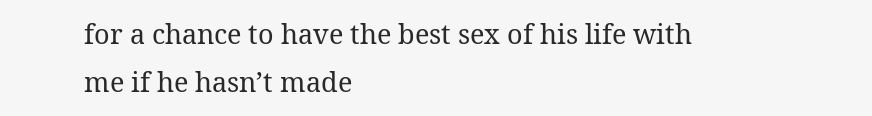for a chance to have the best sex of his life with me if he hasn’t made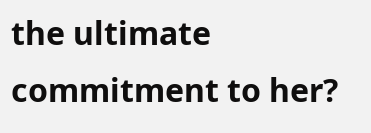the ultimate commitment to her?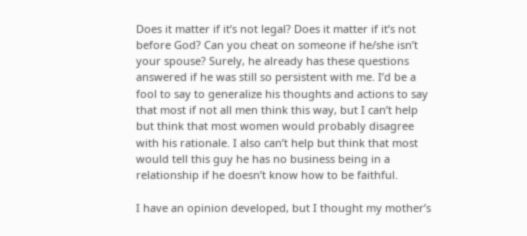Does it matter if it’s not legal? Does it matter if it’s not before God? Can you cheat on someone if he/she isn’t your spouse? Surely, he already has these questions answered if he was still so persistent with me. I’d be a fool to say to generalize his thoughts and actions to say that most if not all men think this way, but I can’t help but think that most women would probably disagree with his rationale. I also can’t help but think that most would tell this guy he has no business being in a relationship if he doesn’t know how to be faithful.

I have an opinion developed, but I thought my mother’s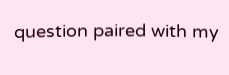question paired with my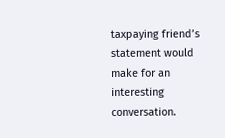taxpaying friend’s statement would make for an interesting conversation.